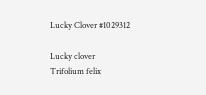Lucky Clover #1029312

Lucky clover
Trifolium felix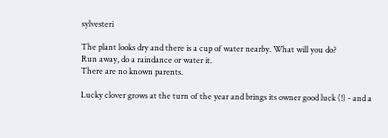sylvesteri

The plant looks dry and there is a cup of water nearby. What will you do?
Run away, do a raindance or water it.
There are no known parents.

Lucky clover grows at the turn of the year and brings its owner good luck (!) - and a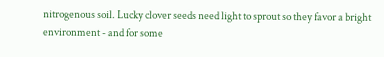nitrogenous soil. Lucky clover seeds need light to sprout so they favor a bright environment - and for some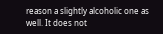reason a slightly alcoholic one as well. It does not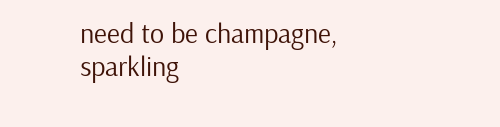need to be champagne, sparkling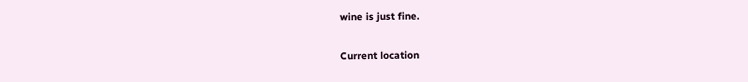wine is just fine.

Current location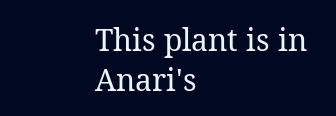This plant is in Anari's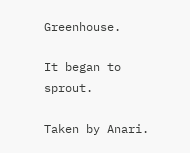Greenhouse.

It began to sprout.

Taken by Anari.